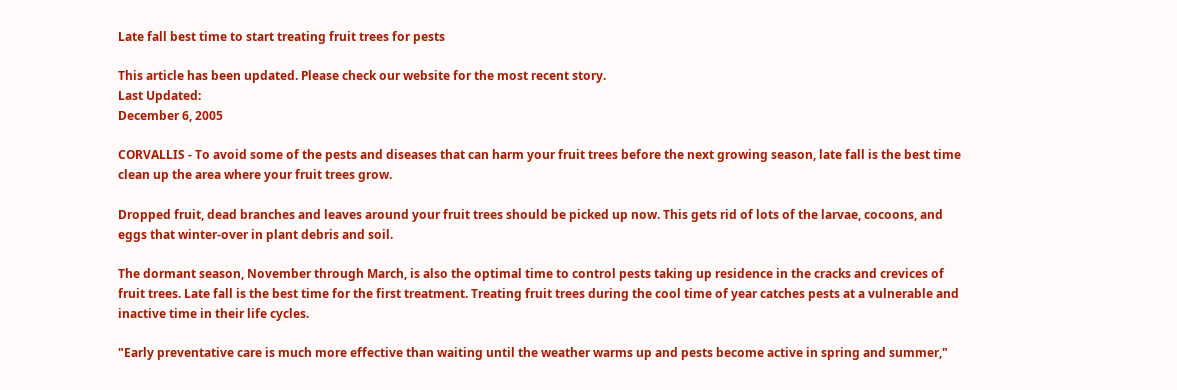Late fall best time to start treating fruit trees for pests

This article has been updated. Please check our website for the most recent story.
Last Updated:
December 6, 2005

CORVALLIS - To avoid some of the pests and diseases that can harm your fruit trees before the next growing season, late fall is the best time clean up the area where your fruit trees grow.

Dropped fruit, dead branches and leaves around your fruit trees should be picked up now. This gets rid of lots of the larvae, cocoons, and eggs that winter-over in plant debris and soil.

The dormant season, November through March, is also the optimal time to control pests taking up residence in the cracks and crevices of fruit trees. Late fall is the best time for the first treatment. Treating fruit trees during the cool time of year catches pests at a vulnerable and inactive time in their life cycles.

"Early preventative care is much more effective than waiting until the weather warms up and pests become active in spring and summer,"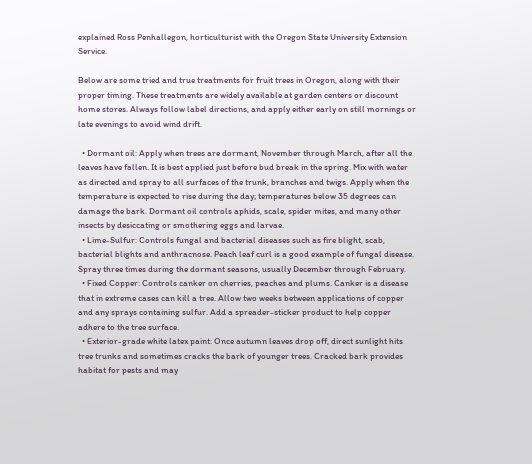explained Ross Penhallegon, horticulturist with the Oregon State University Extension Service.

Below are some tried and true treatments for fruit trees in Oregon, along with their proper timing. These treatments are widely available at garden centers or discount home stores. Always follow label directions, and apply either early on still mornings or late evenings to avoid wind drift.

  • Dormant oil: Apply when trees are dormant, November through March, after all the leaves have fallen. It is best applied just before bud break in the spring. Mix with water as directed and spray to all surfaces of the trunk, branches and twigs. Apply when the temperature is expected to rise during the day; temperatures below 35 degrees can damage the bark. Dormant oil controls aphids, scale, spider mites, and many other insects by desiccating or smothering eggs and larvae.
  • Lime-Sulfur: Controls fungal and bacterial diseases such as fire blight, scab, bacterial blights and anthracnose. Peach leaf curl is a good example of fungal disease. Spray three times during the dormant seasons, usually December through February.
  • Fixed Copper: Controls canker on cherries, peaches and plums. Canker is a disease that in extreme cases can kill a tree. Allow two weeks between applications of copper and any sprays containing sulfur. Add a spreader-sticker product to help copper adhere to the tree surface.
  • Exterior-grade white latex paint: Once autumn leaves drop off, direct sunlight hits tree trunks and sometimes cracks the bark of younger trees. Cracked bark provides habitat for pests and may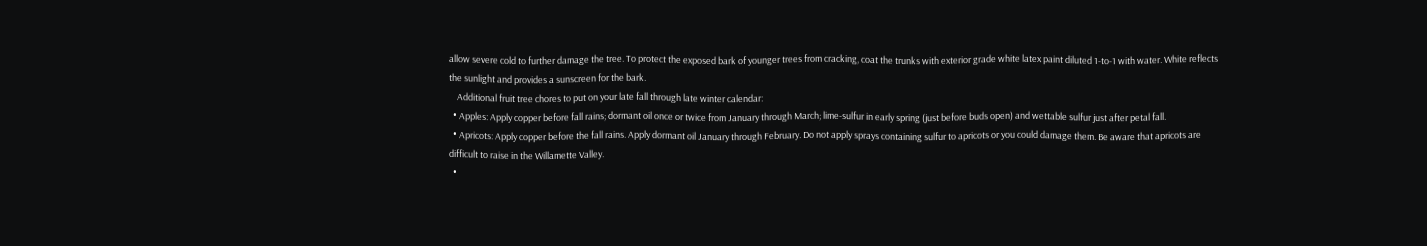allow severe cold to further damage the tree. To protect the exposed bark of younger trees from cracking, coat the trunks with exterior grade white latex paint diluted 1-to-1 with water. White reflects the sunlight and provides a sunscreen for the bark.
    Additional fruit tree chores to put on your late fall through late winter calendar:
  • Apples: Apply copper before fall rains; dormant oil once or twice from January through March; lime-sulfur in early spring (just before buds open) and wettable sulfur just after petal fall.
  • Apricots: Apply copper before the fall rains. Apply dormant oil January through February. Do not apply sprays containing sulfur to apricots or you could damage them. Be aware that apricots are difficult to raise in the Willamette Valley.
  •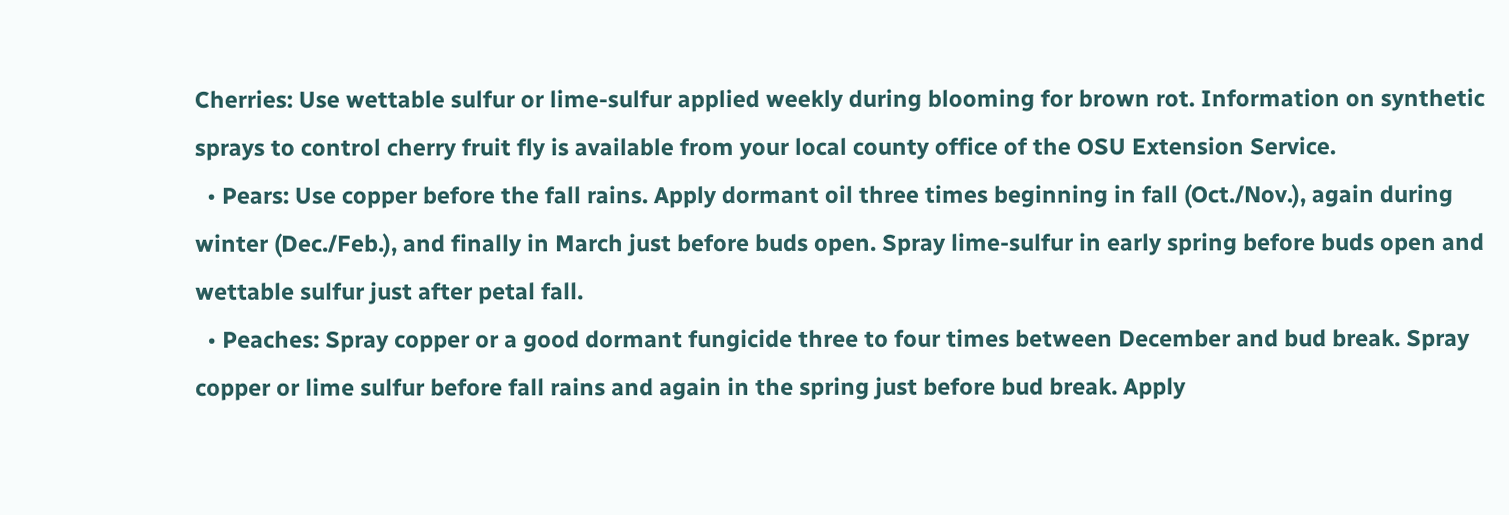Cherries: Use wettable sulfur or lime-sulfur applied weekly during blooming for brown rot. Information on synthetic sprays to control cherry fruit fly is available from your local county office of the OSU Extension Service.
  • Pears: Use copper before the fall rains. Apply dormant oil three times beginning in fall (Oct./Nov.), again during winter (Dec./Feb.), and finally in March just before buds open. Spray lime-sulfur in early spring before buds open and wettable sulfur just after petal fall.
  • Peaches: Spray copper or a good dormant fungicide three to four times between December and bud break. Spray copper or lime sulfur before fall rains and again in the spring just before bud break. Apply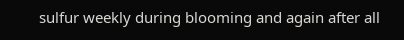sulfur weekly during blooming and again after all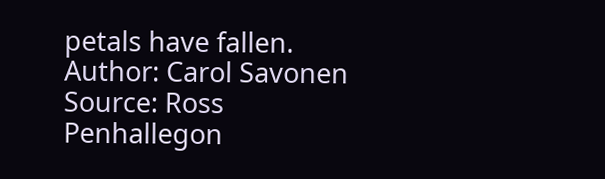petals have fallen.
Author: Carol Savonen
Source: Ross Penhallegon